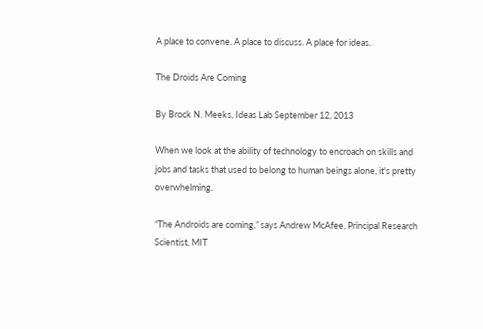A place to convene. A place to discuss. A place for ideas.

The Droids Are Coming

By Brock N. Meeks, Ideas Lab September 12, 2013

When we look at the ability of technology to encroach on skills and jobs and tasks that used to belong to human beings alone, it's pretty overwhelming.

“The Androids are coming,” says Andrew McAfee, Principal Research Scientist, MIT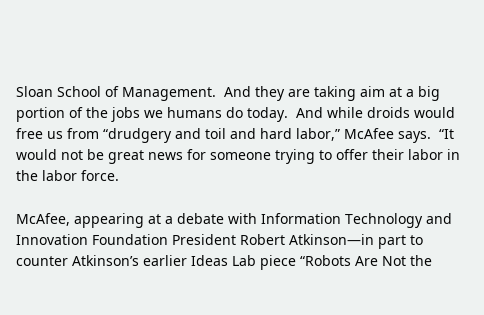Sloan School of Management.  And they are taking aim at a big portion of the jobs we humans do today.  And while droids would free us from “drudgery and toil and hard labor,” McAfee says.  “It would not be great news for someone trying to offer their labor in the labor force.

McAfee, appearing at a debate with Information Technology and Innovation Foundation President Robert Atkinson—in part to counter Atkinson’s earlier Ideas Lab piece “Robots Are Not the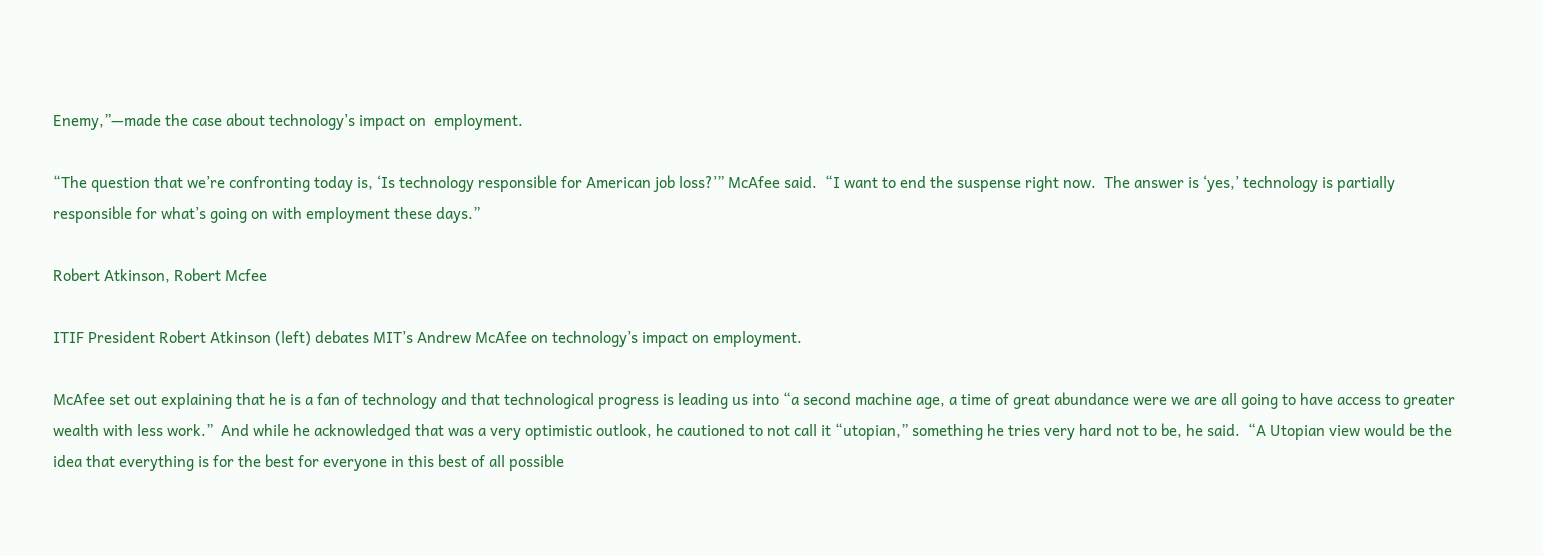Enemy,”—made the case about technology’s impact on  employment.

“The question that we’re confronting today is, ‘Is technology responsible for American job loss?’” McAfee said.  “I want to end the suspense right now.  The answer is ‘yes,’ technology is partially responsible for what’s going on with employment these days.”

Robert Atkinson, Robert Mcfee

ITIF President Robert Atkinson (left) debates MIT’s Andrew McAfee on technology’s impact on employment.

McAfee set out explaining that he is a fan of technology and that technological progress is leading us into “a second machine age, a time of great abundance were we are all going to have access to greater wealth with less work.”  And while he acknowledged that was a very optimistic outlook, he cautioned to not call it “utopian,” something he tries very hard not to be, he said.  “A Utopian view would be the idea that everything is for the best for everyone in this best of all possible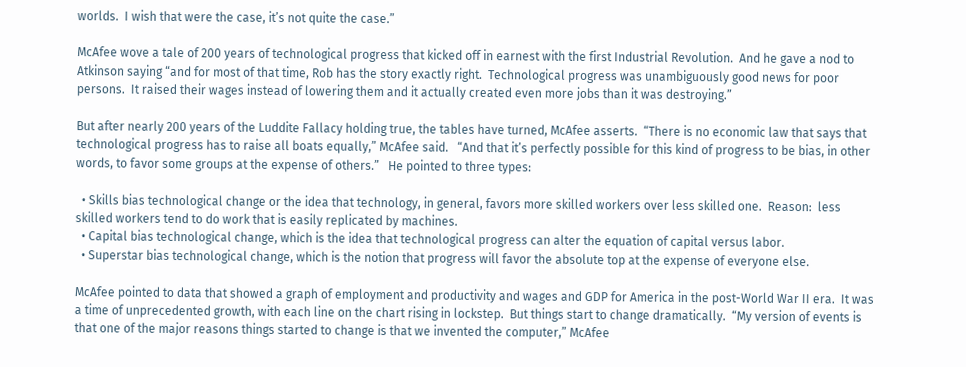worlds.  I wish that were the case, it’s not quite the case.”

McAfee wove a tale of 200 years of technological progress that kicked off in earnest with the first Industrial Revolution.  And he gave a nod to Atkinson saying “and for most of that time, Rob has the story exactly right.  Technological progress was unambiguously good news for poor persons.  It raised their wages instead of lowering them and it actually created even more jobs than it was destroying.”

But after nearly 200 years of the Luddite Fallacy holding true, the tables have turned, McAfee asserts.  “There is no economic law that says that technological progress has to raise all boats equally,” McAfee said.   “And that it’s perfectly possible for this kind of progress to be bias, in other words, to favor some groups at the expense of others.”   He pointed to three types:

  • Skills bias technological change or the idea that technology, in general, favors more skilled workers over less skilled one.  Reason:  less skilled workers tend to do work that is easily replicated by machines.
  • Capital bias technological change, which is the idea that technological progress can alter the equation of capital versus labor.
  • Superstar bias technological change, which is the notion that progress will favor the absolute top at the expense of everyone else.

McAfee pointed to data that showed a graph of employment and productivity and wages and GDP for America in the post-World War II era.  It was a time of unprecedented growth, with each line on the chart rising in lockstep.  But things start to change dramatically.  “My version of events is that one of the major reasons things started to change is that we invented the computer,” McAfee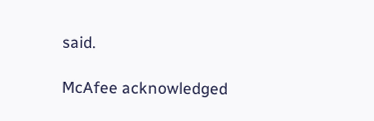said.

McAfee acknowledged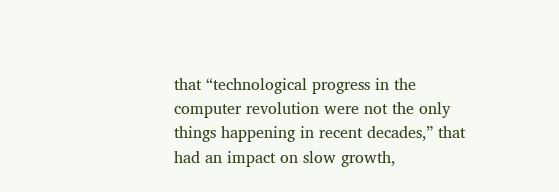that “technological progress in the computer revolution were not the only things happening in recent decades,” that had an impact on slow growth,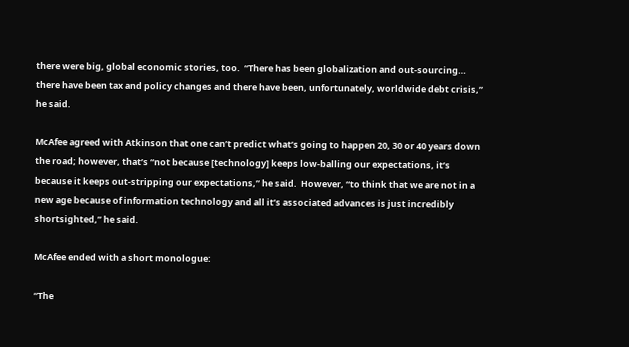there were big, global economic stories, too.  “There has been globalization and out-sourcing… there have been tax and policy changes and there have been, unfortunately, worldwide debt crisis,” he said.

McAfee agreed with Atkinson that one can’t predict what’s going to happen 20, 30 or 40 years down the road; however, that’s “not because [technology] keeps low-balling our expectations, it’s because it keeps out-stripping our expectations,” he said.  However, “to think that we are not in a new age because of information technology and all it’s associated advances is just incredibly shortsighted,” he said.

McAfee ended with a short monologue:

“The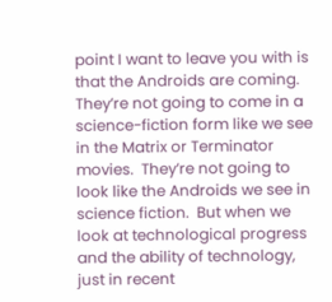point I want to leave you with is that the Androids are coming.  They’re not going to come in a science-fiction form like we see in the Matrix or Terminator movies.  They’re not going to look like the Androids we see in science fiction.  But when we look at technological progress and the ability of technology, just in recent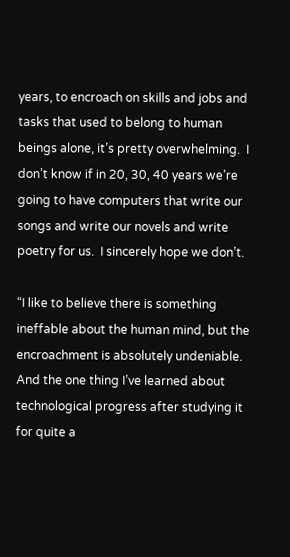years, to encroach on skills and jobs and tasks that used to belong to human beings alone, it’s pretty overwhelming.  I don’t know if in 20, 30, 40 years we’re going to have computers that write our songs and write our novels and write poetry for us.  I sincerely hope we don’t.

“I like to believe there is something ineffable about the human mind, but the encroachment is absolutely undeniable.  And the one thing I’ve learned about technological progress after studying it for quite a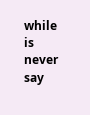while is never say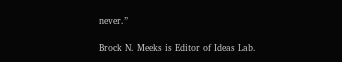never.”

Brock N. Meeks is Editor of Ideas Lab.